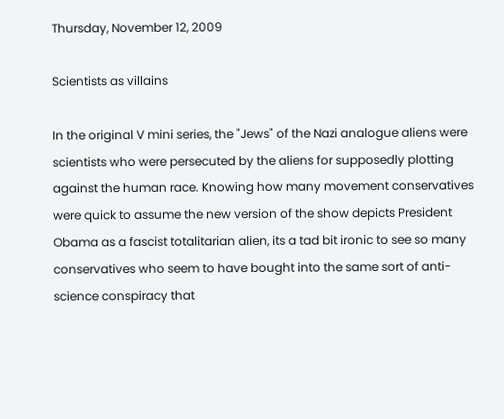Thursday, November 12, 2009

Scientists as villains

In the original V mini series, the "Jews" of the Nazi analogue aliens were scientists who were persecuted by the aliens for supposedly plotting against the human race. Knowing how many movement conservatives were quick to assume the new version of the show depicts President Obama as a fascist totalitarian alien, its a tad bit ironic to see so many conservatives who seem to have bought into the same sort of anti-science conspiracy that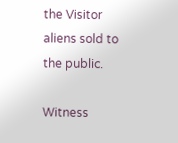the Visitor aliens sold to the public.

Witness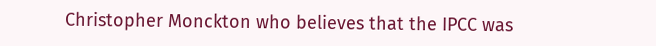Christopher Monckton who believes that the IPCC was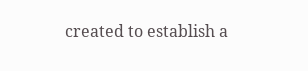created to establish a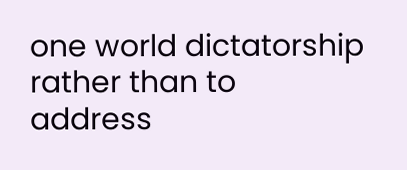one world dictatorship rather than to address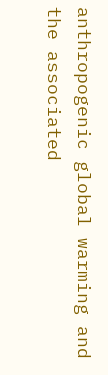anthropogenic global warming and the associated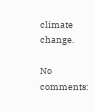climate change.

No comments: